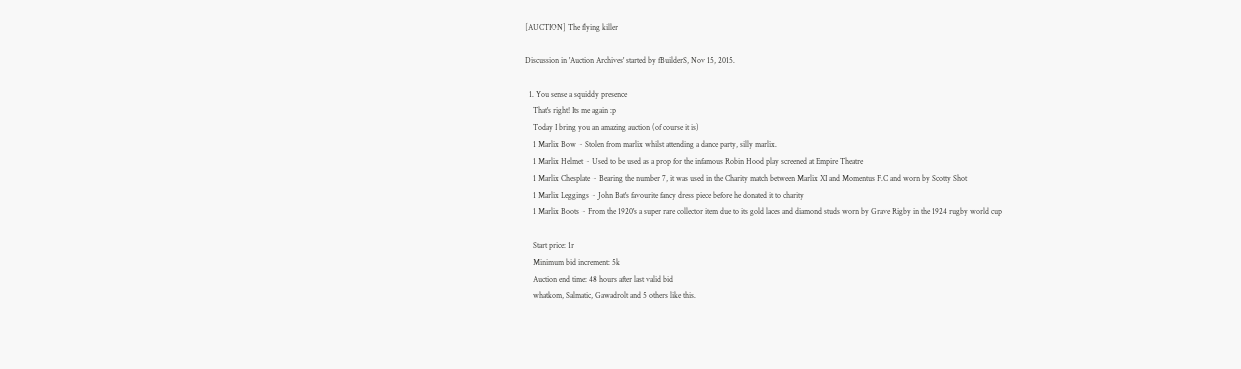[AUCTION] The flying killer

Discussion in 'Auction Archives' started by fBuilderS, Nov 15, 2015.

  1. You sense a squiddy presence
    That's right! Its me again :p
    Today I bring you an amazing auction (of course it is)
    1 Marlix Bow ~ Stolen from marlix whilst attending a dance party, silly marlix.
    1 Marlix Helmet ~ Used to be used as a prop for the infamous Robin Hood play screened at Empire Theatre
    1 Marlix Chesplate ~ Bearing the number 7, it was used in the Charity match between Marlix XI and Momentus F.C and worn by Scotty Shot
    1 Marlix Leggings ~ John Bat's favourite fancy dress piece before he donated it to charity
    1 Marlix Boots ~ From the 1920's a super rare collector item due to its gold laces and diamond studs worn by Grave Rigby in the 1924 rugby world cup

    Start price: 1r
    Minimum bid increment: 5k
    Auction end time: 48 hours after last valid bid
    whatkom, Salmatic, Gawadrolt and 5 others like this.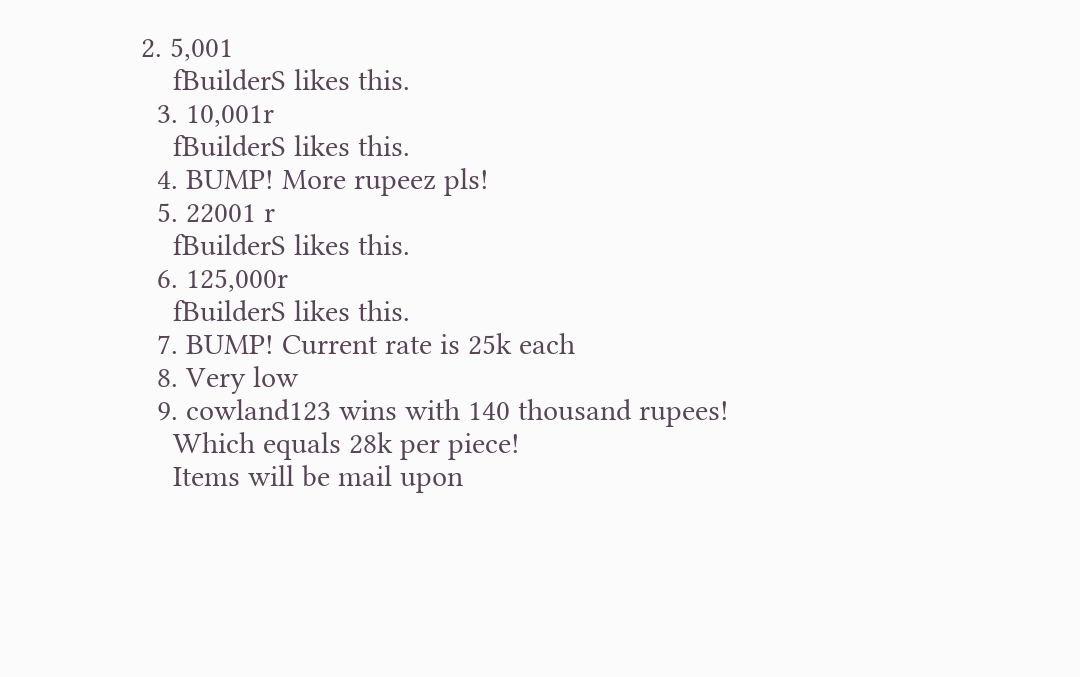2. 5,001
    fBuilderS likes this.
  3. 10,001r
    fBuilderS likes this.
  4. BUMP! More rupeez pls!
  5. 22001 r
    fBuilderS likes this.
  6. 125,000r
    fBuilderS likes this.
  7. BUMP! Current rate is 25k each
  8. Very low
  9. cowland123 wins with 140 thousand rupees!
    Which equals 28k per piece!
    Items will be mail upon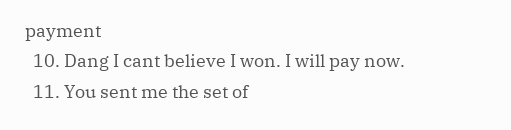payment
  10. Dang I cant believe I won. I will pay now.
  11. You sent me the set of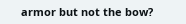armor but not the bow?